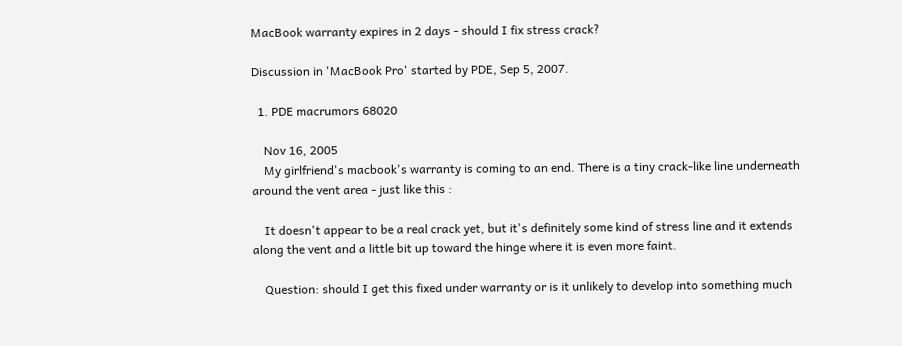MacBook warranty expires in 2 days - should I fix stress crack?

Discussion in 'MacBook Pro' started by PDE, Sep 5, 2007.

  1. PDE macrumors 68020

    Nov 16, 2005
    My girlfriend's macbook's warranty is coming to an end. There is a tiny crack-like line underneath around the vent area - just like this :

    It doesn't appear to be a real crack yet, but it's definitely some kind of stress line and it extends along the vent and a little bit up toward the hinge where it is even more faint.

    Question: should I get this fixed under warranty or is it unlikely to develop into something much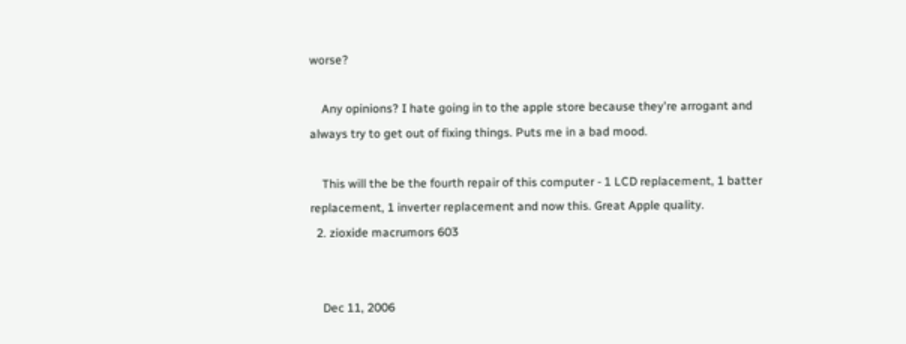worse?

    Any opinions? I hate going in to the apple store because they're arrogant and always try to get out of fixing things. Puts me in a bad mood.

    This will the be the fourth repair of this computer - 1 LCD replacement, 1 batter replacement, 1 inverter replacement and now this. Great Apple quality.
  2. zioxide macrumors 603


    Dec 11, 2006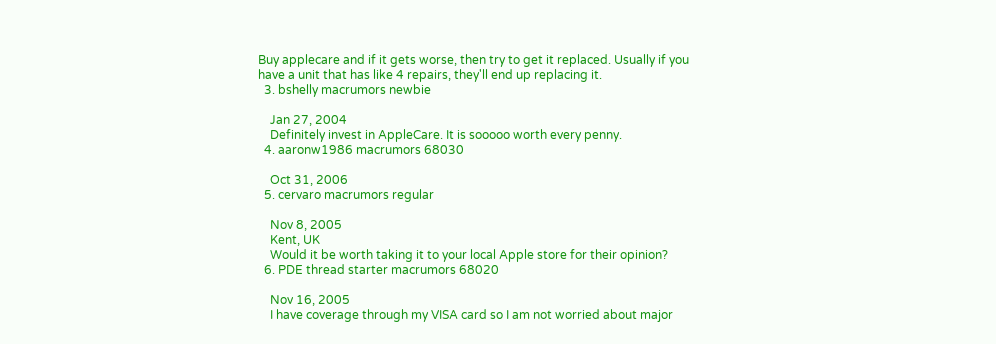Buy applecare and if it gets worse, then try to get it replaced. Usually if you have a unit that has like 4 repairs, they'll end up replacing it.
  3. bshelly macrumors newbie

    Jan 27, 2004
    Definitely invest in AppleCare. It is sooooo worth every penny.
  4. aaronw1986 macrumors 68030

    Oct 31, 2006
  5. cervaro macrumors regular

    Nov 8, 2005
    Kent, UK
    Would it be worth taking it to your local Apple store for their opinion?
  6. PDE thread starter macrumors 68020

    Nov 16, 2005
    I have coverage through my VISA card so I am not worried about major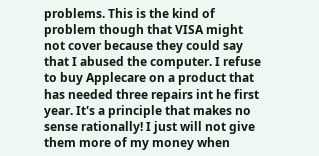problems. This is the kind of problem though that VISA might not cover because they could say that I abused the computer. I refuse to buy Applecare on a product that has needed three repairs int he first year. It's a principle that makes no sense rationally! I just will not give them more of my money when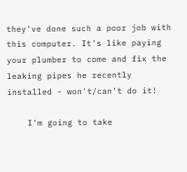they've done such a poor job with this computer. It's like paying your plumber to come and fix the leaking pipes he recently installed - won't/can't do it!

    I'm going to take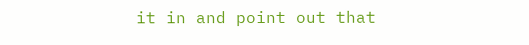it in and point out that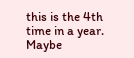this is the 4th time in a year. Maybe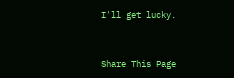I'll get lucky.


Share This Page